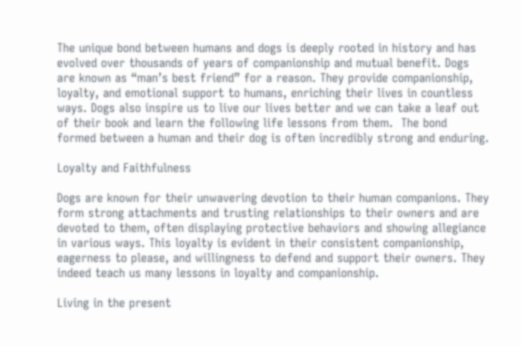The unique bond between humans and dogs is deeply rooted in history and has evolved over thousands of years of companionship and mutual benefit. Dogs are known as “man’s best friend” for a reason. They provide companionship, loyalty, and emotional support to humans, enriching their lives in countless ways. Dogs also inspire us to live our lives better and we can take a leaf out of their book and learn the following life lessons from them.  The bond formed between a human and their dog is often incredibly strong and enduring.

Loyalty and Faithfulness

Dogs are known for their unwavering devotion to their human companions. They form strong attachments and trusting relationships to their owners and are devoted to them, often displaying protective behaviors and showing allegiance in various ways. This loyalty is evident in their consistent companionship, eagerness to please, and willingness to defend and support their owners. They indeed teach us many lessons in loyalty and companionship.

Living in the present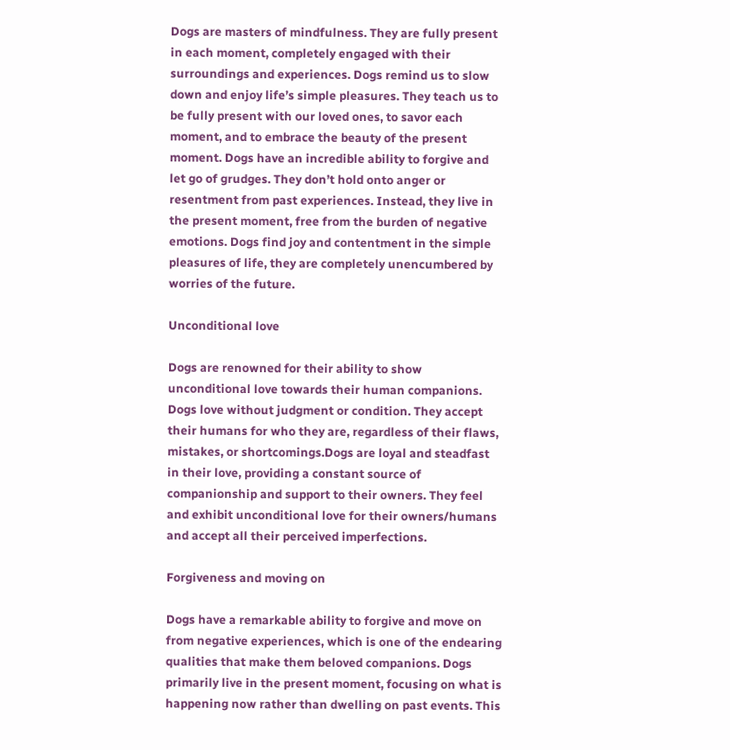Dogs are masters of mindfulness. They are fully present in each moment, completely engaged with their surroundings and experiences. Dogs remind us to slow down and enjoy life’s simple pleasures. They teach us to be fully present with our loved ones, to savor each moment, and to embrace the beauty of the present moment. Dogs have an incredible ability to forgive and let go of grudges. They don’t hold onto anger or resentment from past experiences. Instead, they live in the present moment, free from the burden of negative emotions. Dogs find joy and contentment in the simple pleasures of life, they are completely unencumbered by worries of the future.

Unconditional love

Dogs are renowned for their ability to show unconditional love towards their human companions. Dogs love without judgment or condition. They accept their humans for who they are, regardless of their flaws, mistakes, or shortcomings.Dogs are loyal and steadfast in their love, providing a constant source of companionship and support to their owners. They feel and exhibit unconditional love for their owners/humans and accept all their perceived imperfections.

Forgiveness and moving on

Dogs have a remarkable ability to forgive and move on from negative experiences, which is one of the endearing qualities that make them beloved companions. Dogs primarily live in the present moment, focusing on what is happening now rather than dwelling on past events. This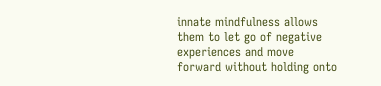innate mindfulness allows them to let go of negative experiences and move forward without holding onto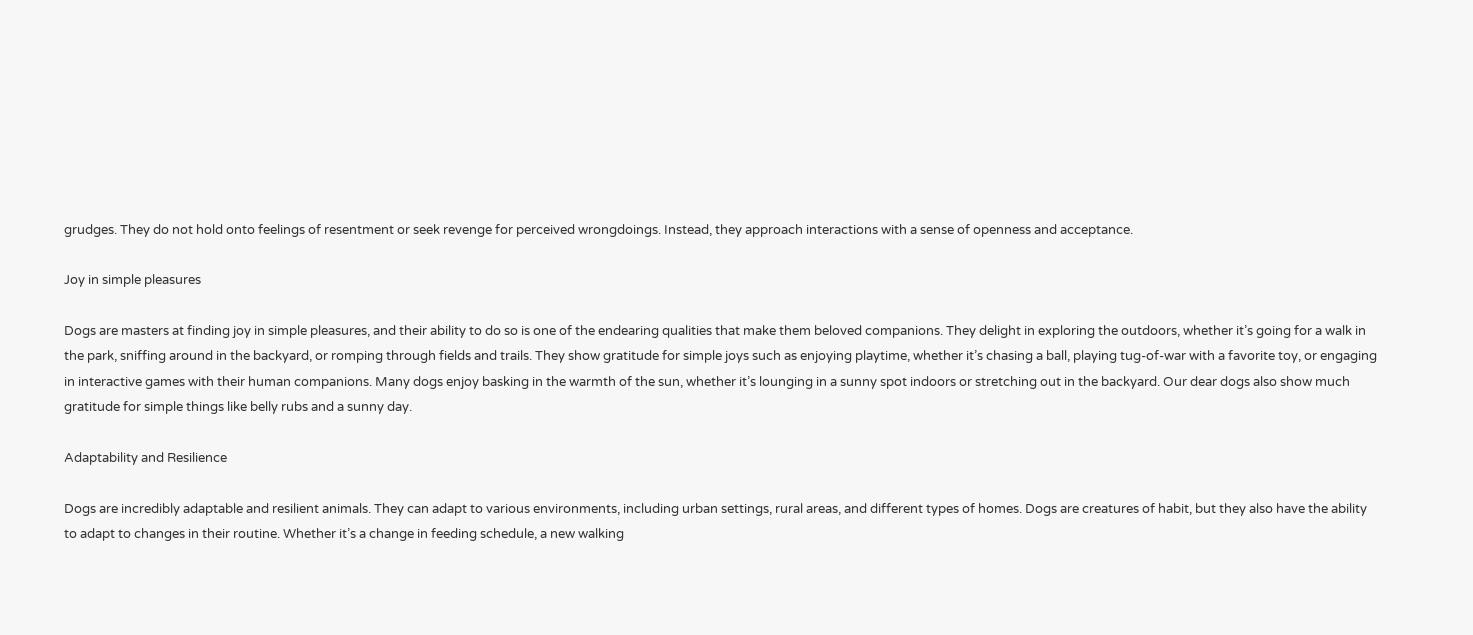grudges. They do not hold onto feelings of resentment or seek revenge for perceived wrongdoings. Instead, they approach interactions with a sense of openness and acceptance.

Joy in simple pleasures

Dogs are masters at finding joy in simple pleasures, and their ability to do so is one of the endearing qualities that make them beloved companions. They delight in exploring the outdoors, whether it’s going for a walk in the park, sniffing around in the backyard, or romping through fields and trails. They show gratitude for simple joys such as enjoying playtime, whether it’s chasing a ball, playing tug-of-war with a favorite toy, or engaging in interactive games with their human companions. Many dogs enjoy basking in the warmth of the sun, whether it’s lounging in a sunny spot indoors or stretching out in the backyard. Our dear dogs also show much gratitude for simple things like belly rubs and a sunny day.

Adaptability and Resilience

Dogs are incredibly adaptable and resilient animals. They can adapt to various environments, including urban settings, rural areas, and different types of homes. Dogs are creatures of habit, but they also have the ability to adapt to changes in their routine. Whether it’s a change in feeding schedule, a new walking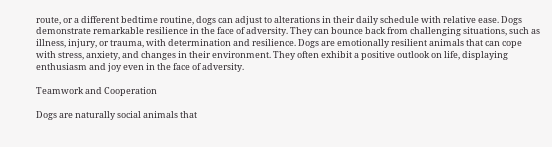route, or a different bedtime routine, dogs can adjust to alterations in their daily schedule with relative ease. Dogs demonstrate remarkable resilience in the face of adversity. They can bounce back from challenging situations, such as illness, injury, or trauma, with determination and resilience. Dogs are emotionally resilient animals that can cope with stress, anxiety, and changes in their environment. They often exhibit a positive outlook on life, displaying enthusiasm and joy even in the face of adversity.

Teamwork and Cooperation

Dogs are naturally social animals that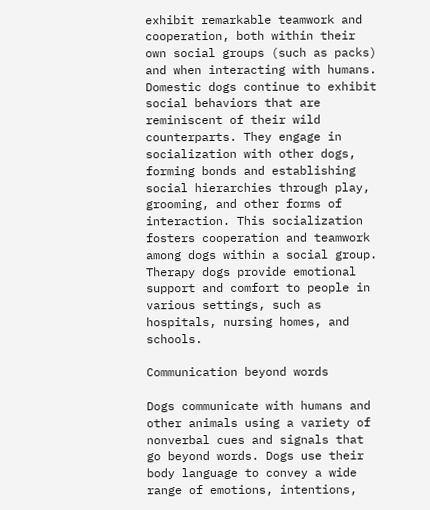exhibit remarkable teamwork and cooperation, both within their own social groups (such as packs) and when interacting with humans. Domestic dogs continue to exhibit social behaviors that are reminiscent of their wild counterparts. They engage in socialization with other dogs, forming bonds and establishing social hierarchies through play, grooming, and other forms of interaction. This socialization fosters cooperation and teamwork among dogs within a social group. Therapy dogs provide emotional support and comfort to people in various settings, such as hospitals, nursing homes, and schools.

Communication beyond words

Dogs communicate with humans and other animals using a variety of nonverbal cues and signals that go beyond words. Dogs use their body language to convey a wide range of emotions, intentions,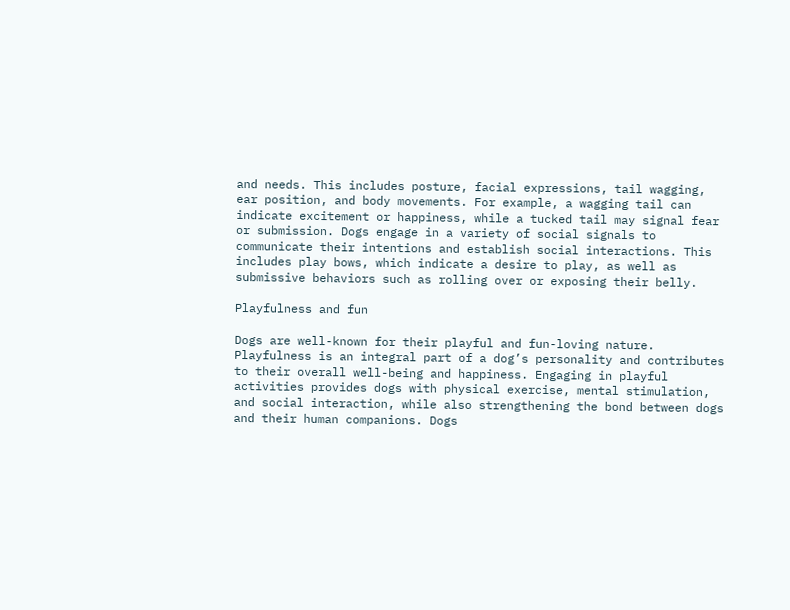and needs. This includes posture, facial expressions, tail wagging, ear position, and body movements. For example, a wagging tail can indicate excitement or happiness, while a tucked tail may signal fear or submission. Dogs engage in a variety of social signals to communicate their intentions and establish social interactions. This includes play bows, which indicate a desire to play, as well as submissive behaviors such as rolling over or exposing their belly.

Playfulness and fun

Dogs are well-known for their playful and fun-loving nature. Playfulness is an integral part of a dog’s personality and contributes to their overall well-being and happiness. Engaging in playful activities provides dogs with physical exercise, mental stimulation, and social interaction, while also strengthening the bond between dogs and their human companions. Dogs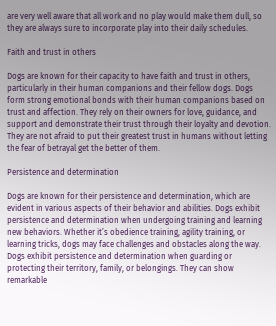are very well aware that all work and no play would make them dull, so they are always sure to incorporate play into their daily schedules.

Faith and trust in others

Dogs are known for their capacity to have faith and trust in others, particularly in their human companions and their fellow dogs. Dogs form strong emotional bonds with their human companions based on trust and affection. They rely on their owners for love, guidance, and support and demonstrate their trust through their loyalty and devotion. They are not afraid to put their greatest trust in humans without letting the fear of betrayal get the better of them.

Persistence and determination

Dogs are known for their persistence and determination, which are evident in various aspects of their behavior and abilities. Dogs exhibit persistence and determination when undergoing training and learning new behaviors. Whether it’s obedience training, agility training, or learning tricks, dogs may face challenges and obstacles along the way. Dogs exhibit persistence and determination when guarding or protecting their territory, family, or belongings. They can show remarkable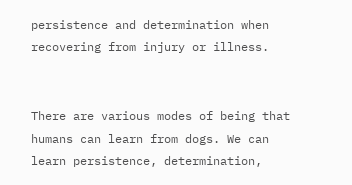persistence and determination when recovering from injury or illness.


There are various modes of being that humans can learn from dogs. We can learn persistence, determination,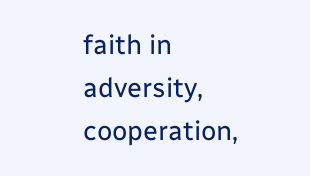faith in adversity, cooperation,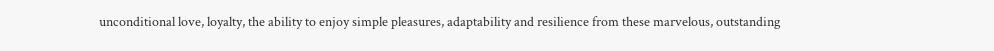unconditional love, loyalty, the ability to enjoy simple pleasures, adaptability and resilience from these marvelous, outstanding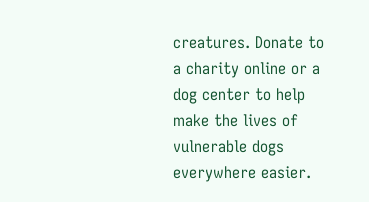creatures. Donate to a charity online or a dog center to help make the lives of vulnerable dogs everywhere easier.